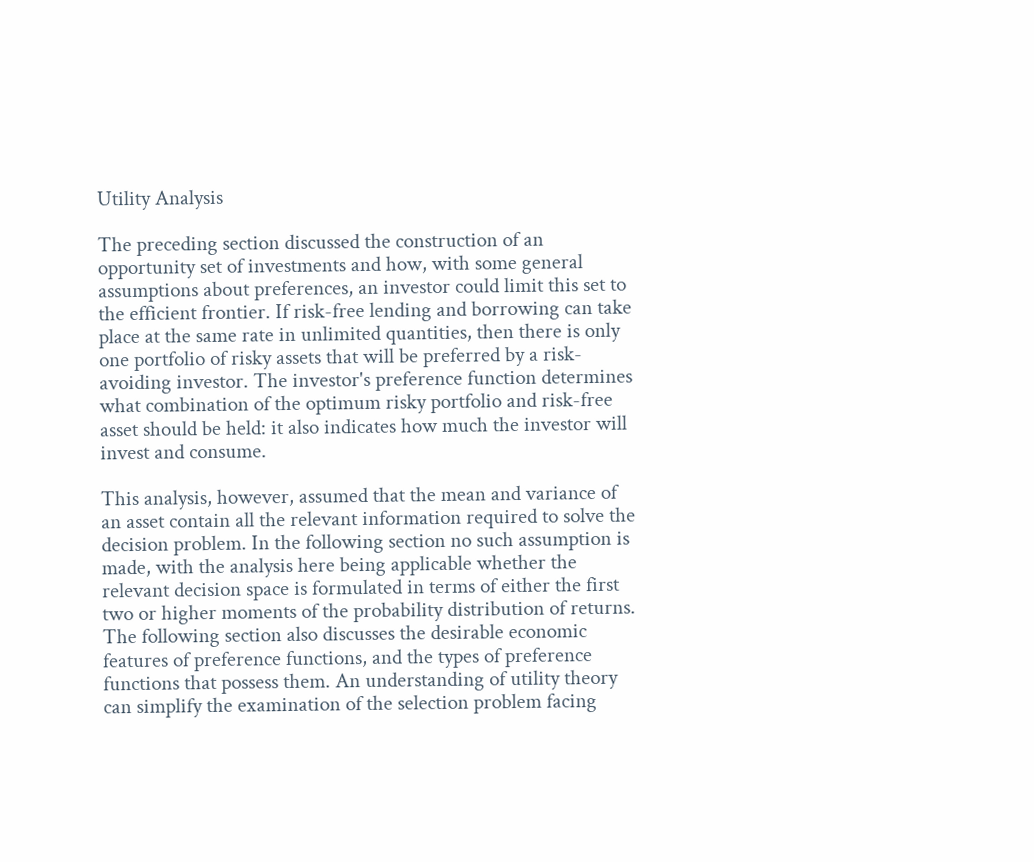Utility Analysis

The preceding section discussed the construction of an opportunity set of investments and how, with some general assumptions about preferences, an investor could limit this set to the efficient frontier. If risk-free lending and borrowing can take place at the same rate in unlimited quantities, then there is only one portfolio of risky assets that will be preferred by a risk-avoiding investor. The investor's preference function determines what combination of the optimum risky portfolio and risk-free asset should be held: it also indicates how much the investor will invest and consume.

This analysis, however, assumed that the mean and variance of an asset contain all the relevant information required to solve the decision problem. In the following section no such assumption is made, with the analysis here being applicable whether the relevant decision space is formulated in terms of either the first two or higher moments of the probability distribution of returns. The following section also discusses the desirable economic features of preference functions, and the types of preference functions that possess them. An understanding of utility theory can simplify the examination of the selection problem facing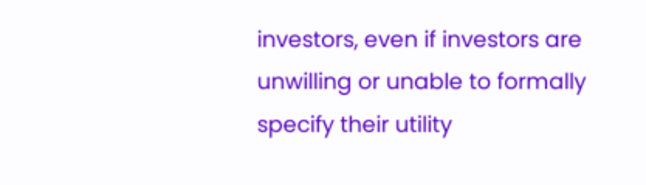investors, even if investors are unwilling or unable to formally specify their utility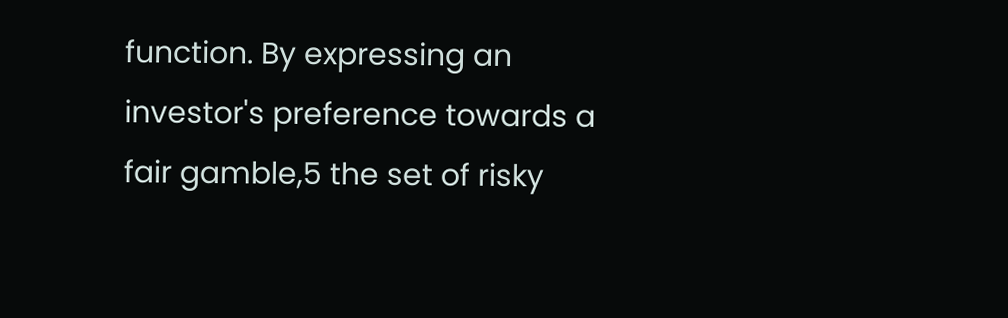function. By expressing an investor's preference towards a fair gamble,5 the set of risky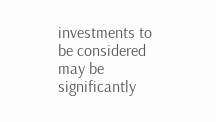investments to be considered may be significantly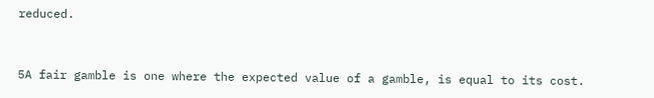reduced.


5A fair gamble is one where the expected value of a gamble, is equal to its cost.